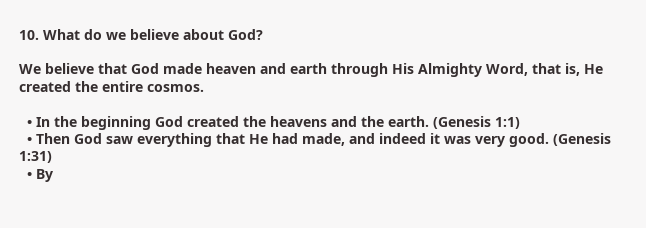10. What do we believe about God?

We believe that God made heaven and earth through His Almighty Word, that is, He created the entire cosmos.

  • In the beginning God created the heavens and the earth. (Genesis 1:1)
  • Then God saw everything that He had made, and indeed it was very good. (Genesis 1:31)
  • By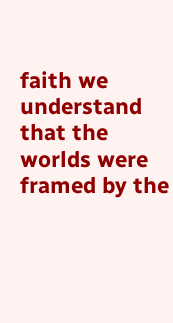faith we understand that the worlds were framed by the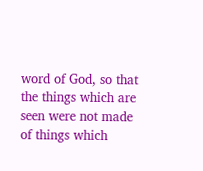word of God, so that the things which are seen were not made of things which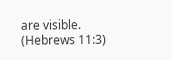are visible. (Hebrews 11:3)